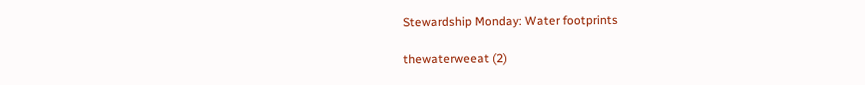Stewardship Monday: Water footprints

thewaterweeat (2)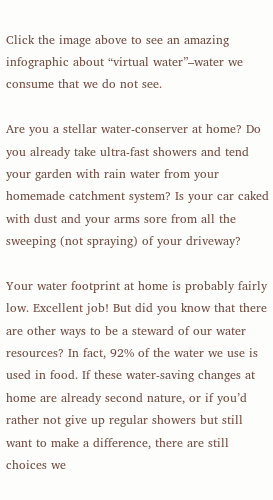Click the image above to see an amazing infographic about “virtual water”–water we consume that we do not see.

Are you a stellar water-conserver at home? Do you already take ultra-fast showers and tend your garden with rain water from your homemade catchment system? Is your car caked with dust and your arms sore from all the sweeping (not spraying) of your driveway?

Your water footprint at home is probably fairly low. Excellent job! But did you know that there are other ways to be a steward of our water resources? In fact, 92% of the water we use is used in food. If these water-saving changes at home are already second nature, or if you’d rather not give up regular showers but still want to make a difference, there are still choices we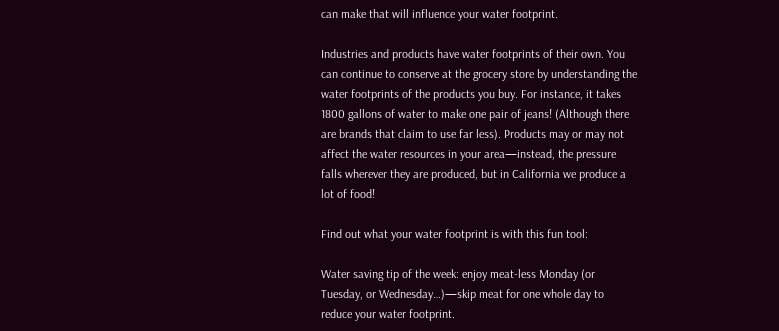can make that will influence your water footprint.

Industries and products have water footprints of their own. You can continue to conserve at the grocery store by understanding the water footprints of the products you buy. For instance, it takes 1800 gallons of water to make one pair of jeans! (Although there are brands that claim to use far less). Products may or may not affect the water resources in your area—instead, the pressure falls wherever they are produced, but in California we produce a lot of food!

Find out what your water footprint is with this fun tool:

Water saving tip of the week: enjoy meat-less Monday (or Tuesday, or Wednesday…)—skip meat for one whole day to reduce your water footprint.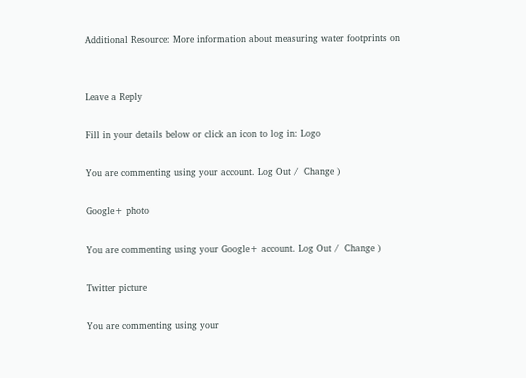Additional Resource: More information about measuring water footprints on


Leave a Reply

Fill in your details below or click an icon to log in: Logo

You are commenting using your account. Log Out /  Change )

Google+ photo

You are commenting using your Google+ account. Log Out /  Change )

Twitter picture

You are commenting using your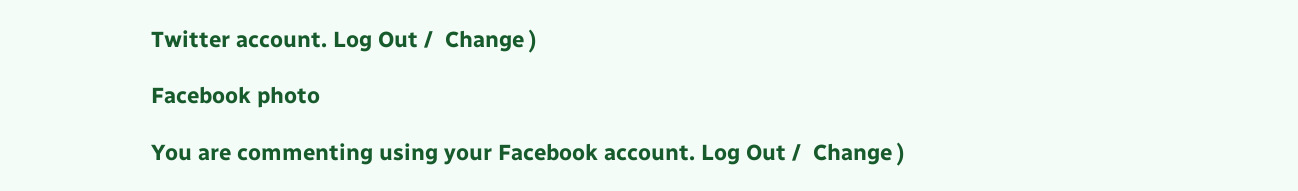Twitter account. Log Out /  Change )

Facebook photo

You are commenting using your Facebook account. Log Out /  Change )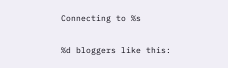Connecting to %s

%d bloggers like this: